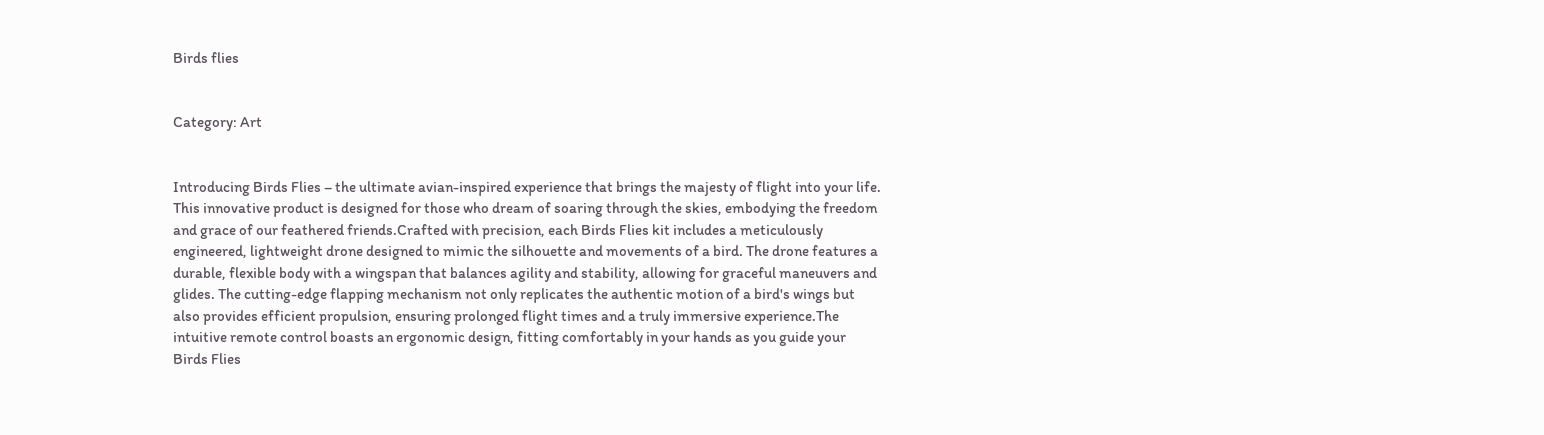Birds flies


Category: Art


Introducing Birds Flies – the ultimate avian-inspired experience that brings the majesty of flight into your life. This innovative product is designed for those who dream of soaring through the skies, embodying the freedom and grace of our feathered friends.Crafted with precision, each Birds Flies kit includes a meticulously engineered, lightweight drone designed to mimic the silhouette and movements of a bird. The drone features a durable, flexible body with a wingspan that balances agility and stability, allowing for graceful maneuvers and glides. The cutting-edge flapping mechanism not only replicates the authentic motion of a bird's wings but also provides efficient propulsion, ensuring prolonged flight times and a truly immersive experience.The intuitive remote control boasts an ergonomic design, fitting comfortably in your hands as you guide your Birds Flies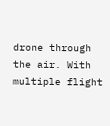drone through the air. With multiple flight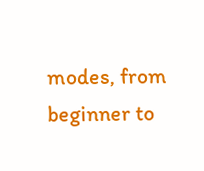modes, from beginner to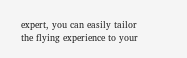expert, you can easily tailor the flying experience to your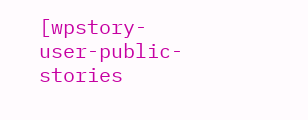[wpstory-user-public-stories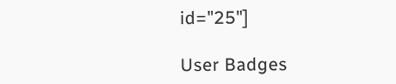id="25"]

User Badges